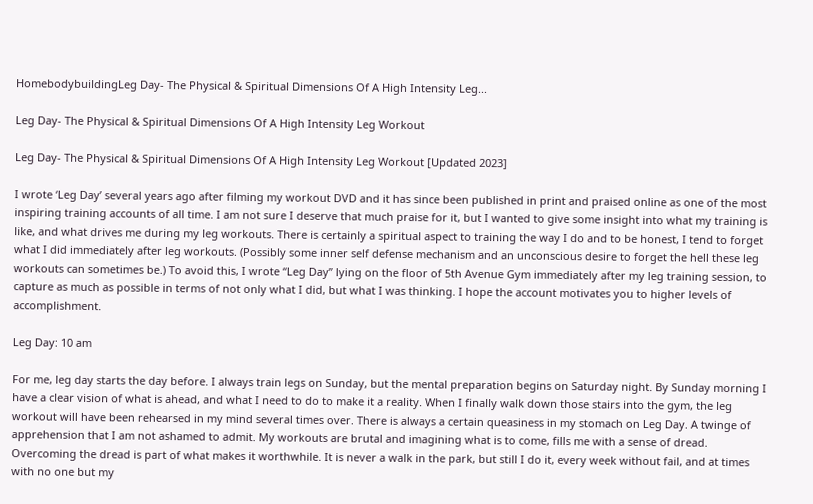HomebodybuildingLeg Day- The Physical & Spiritual Dimensions Of A High Intensity Leg...

Leg Day- The Physical & Spiritual Dimensions Of A High Intensity Leg Workout

Leg Day- The Physical & Spiritual Dimensions Of A High Intensity Leg Workout [Updated 2023]

I wrote ‘Leg Day’ several years ago after filming my workout DVD and it has since been published in print and praised online as one of the most inspiring training accounts of all time. I am not sure I deserve that much praise for it, but I wanted to give some insight into what my training is like, and what drives me during my leg workouts. There is certainly a spiritual aspect to training the way I do and to be honest, I tend to forget what I did immediately after leg workouts. (Possibly some inner self defense mechanism and an unconscious desire to forget the hell these leg workouts can sometimes be.) To avoid this, I wrote “Leg Day” lying on the floor of 5th Avenue Gym immediately after my leg training session, to capture as much as possible in terms of not only what I did, but what I was thinking. I hope the account motivates you to higher levels of accomplishment.

Leg Day: 10 am

For me, leg day starts the day before. I always train legs on Sunday, but the mental preparation begins on Saturday night. By Sunday morning I have a clear vision of what is ahead, and what I need to do to make it a reality. When I finally walk down those stairs into the gym, the leg workout will have been rehearsed in my mind several times over. There is always a certain queasiness in my stomach on Leg Day. A twinge of apprehension that I am not ashamed to admit. My workouts are brutal and imagining what is to come, fills me with a sense of dread. Overcoming the dread is part of what makes it worthwhile. It is never a walk in the park, but still I do it, every week without fail, and at times with no one but my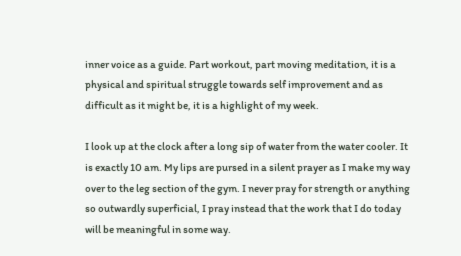inner voice as a guide. Part workout, part moving meditation, it is a physical and spiritual struggle towards self improvement and as difficult as it might be, it is a highlight of my week.

I look up at the clock after a long sip of water from the water cooler. It is exactly 10 am. My lips are pursed in a silent prayer as I make my way over to the leg section of the gym. I never pray for strength or anything so outwardly superficial, I pray instead that the work that I do today will be meaningful in some way.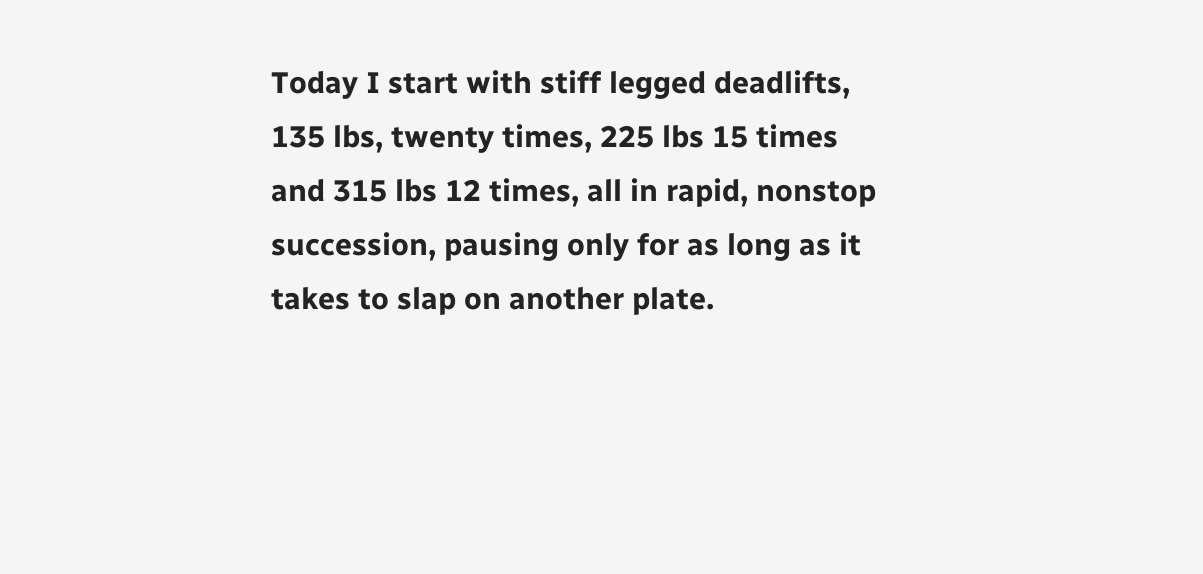Today I start with stiff legged deadlifts, 135 lbs, twenty times, 225 lbs 15 times and 315 lbs 12 times, all in rapid, nonstop succession, pausing only for as long as it takes to slap on another plate.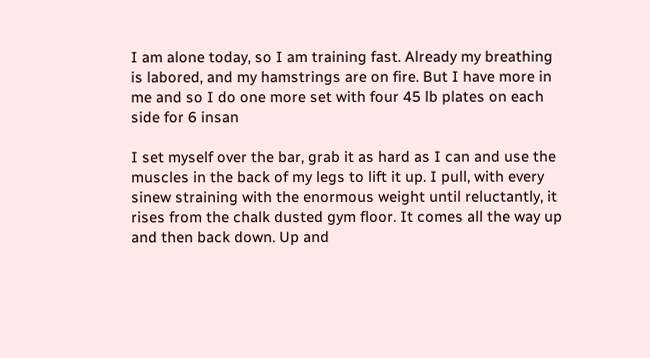I am alone today, so I am training fast. Already my breathing is labored, and my hamstrings are on fire. But I have more in me and so I do one more set with four 45 lb plates on each side for 6 insan

I set myself over the bar, grab it as hard as I can and use the muscles in the back of my legs to lift it up. I pull, with every sinew straining with the enormous weight until reluctantly, it rises from the chalk dusted gym floor. It comes all the way up and then back down. Up and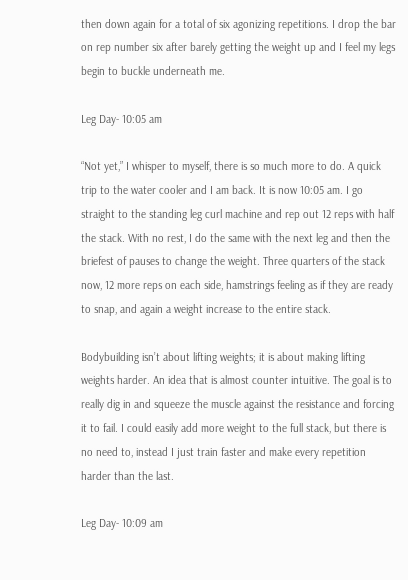then down again for a total of six agonizing repetitions. I drop the bar on rep number six after barely getting the weight up and I feel my legs begin to buckle underneath me.

Leg Day- 10:05 am

“Not yet,” I whisper to myself, there is so much more to do. A quick trip to the water cooler and I am back. It is now 10:05 am. I go straight to the standing leg curl machine and rep out 12 reps with half the stack. With no rest, I do the same with the next leg and then the briefest of pauses to change the weight. Three quarters of the stack now, 12 more reps on each side, hamstrings feeling as if they are ready to snap, and again a weight increase to the entire stack.

Bodybuilding isn’t about lifting weights; it is about making lifting weights harder. An idea that is almost counter intuitive. The goal is to really dig in and squeeze the muscle against the resistance and forcing it to fail. I could easily add more weight to the full stack, but there is no need to, instead I just train faster and make every repetition harder than the last.

Leg Day- 10:09 am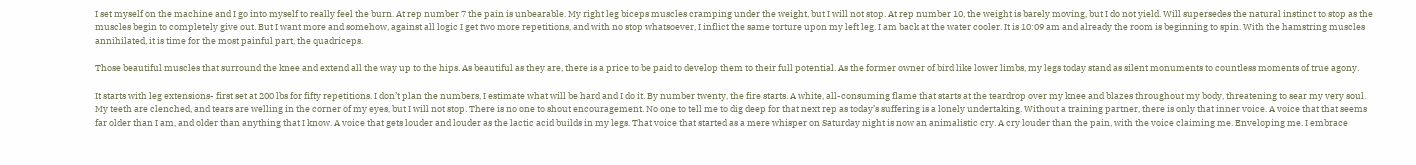I set myself on the machine and I go into myself to really feel the burn. At rep number 7 the pain is unbearable. My right leg biceps muscles cramping under the weight, but I will not stop. At rep number 10, the weight is barely moving, but I do not yield. Will supersedes the natural instinct to stop as the muscles begin to completely give out. But I want more and somehow, against all logic I get two more repetitions, and with no stop whatsoever, I inflict the same torture upon my left leg. I am back at the water cooler. It is 10:09 am and already the room is beginning to spin. With the hamstring muscles annihilated, it is time for the most painful part, the quadriceps.

Those beautiful muscles that surround the knee and extend all the way up to the hips. As beautiful as they are, there is a price to be paid to develop them to their full potential. As the former owner of bird like lower limbs, my legs today stand as silent monuments to countless moments of true agony.

It starts with leg extensions- first set at 200 lbs for fifty repetitions. I don’t plan the numbers, I estimate what will be hard and I do it. By number twenty, the fire starts. A white, all-consuming flame that starts at the teardrop over my knee and blazes throughout my body, threatening to sear my very soul. My teeth are clenched, and tears are welling in the corner of my eyes, but I will not stop. There is no one to shout encouragement. No one to tell me to dig deep for that next rep as today’s suffering is a lonely undertaking. Without a training partner, there is only that inner voice. A voice that that seems far older than I am, and older than anything that I know. A voice that gets louder and louder as the lactic acid builds in my legs. That voice that started as a mere whisper on Saturday night is now an animalistic cry. A cry louder than the pain, with the voice claiming me. Enveloping me. I embrace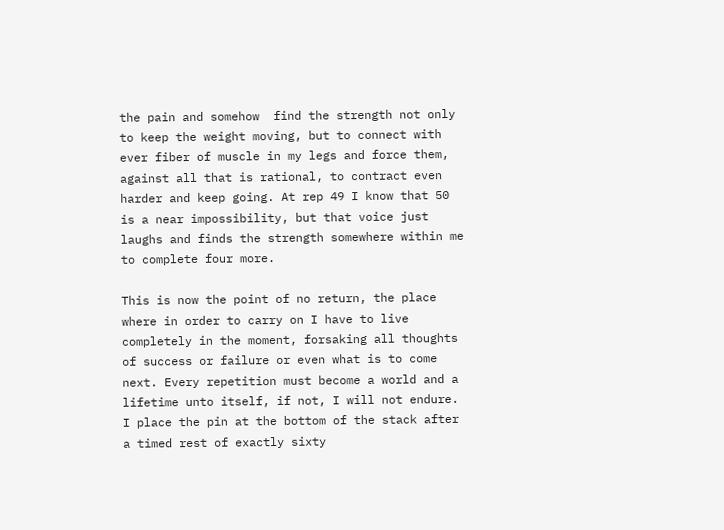the pain and somehow  find the strength not only to keep the weight moving, but to connect with ever fiber of muscle in my legs and force them, against all that is rational, to contract even harder and keep going. At rep 49 I know that 50 is a near impossibility, but that voice just laughs and finds the strength somewhere within me to complete four more.

This is now the point of no return, the place where in order to carry on I have to live completely in the moment, forsaking all thoughts of success or failure or even what is to come next. Every repetition must become a world and a lifetime unto itself, if not, I will not endure.  I place the pin at the bottom of the stack after a timed rest of exactly sixty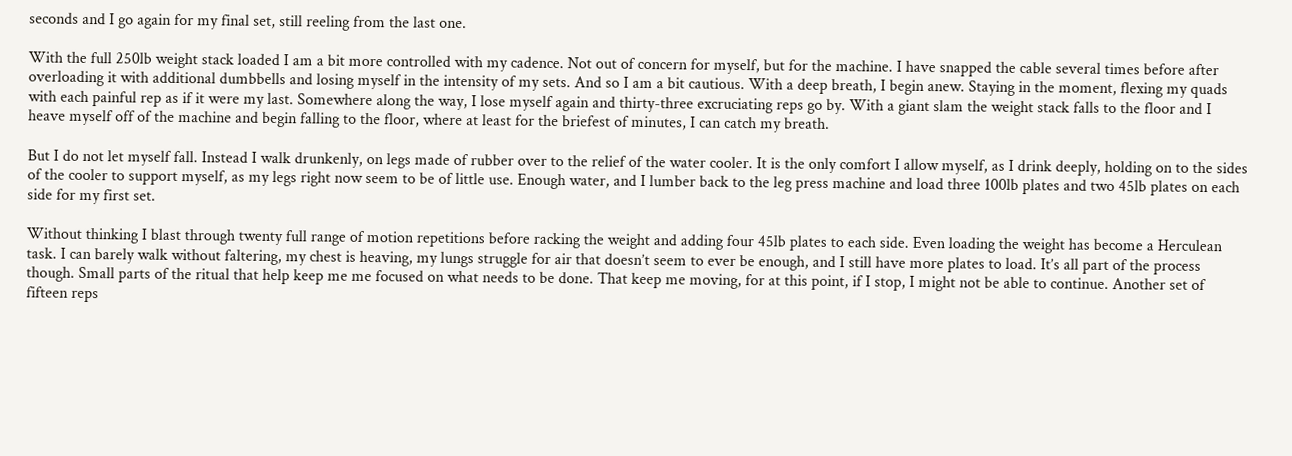seconds and I go again for my final set, still reeling from the last one.

With the full 250lb weight stack loaded I am a bit more controlled with my cadence. Not out of concern for myself, but for the machine. I have snapped the cable several times before after overloading it with additional dumbbells and losing myself in the intensity of my sets. And so I am a bit cautious. With a deep breath, I begin anew. Staying in the moment, flexing my quads with each painful rep as if it were my last. Somewhere along the way, I lose myself again and thirty-three excruciating reps go by. With a giant slam the weight stack falls to the floor and I heave myself off of the machine and begin falling to the floor, where at least for the briefest of minutes, I can catch my breath.

But I do not let myself fall. Instead I walk drunkenly, on legs made of rubber over to the relief of the water cooler. It is the only comfort I allow myself, as I drink deeply, holding on to the sides of the cooler to support myself, as my legs right now seem to be of little use. Enough water, and I lumber back to the leg press machine and load three 100lb plates and two 45lb plates on each side for my first set.

Without thinking I blast through twenty full range of motion repetitions before racking the weight and adding four 45lb plates to each side. Even loading the weight has become a Herculean task. I can barely walk without faltering, my chest is heaving, my lungs struggle for air that doesn’t seem to ever be enough, and I still have more plates to load. It’s all part of the process though. Small parts of the ritual that help keep me me focused on what needs to be done. That keep me moving, for at this point, if I stop, I might not be able to continue. Another set of fifteen reps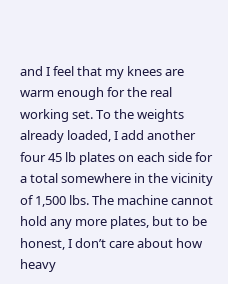and I feel that my knees are warm enough for the real working set. To the weights already loaded, I add another four 45 lb plates on each side for a total somewhere in the vicinity of 1,500 lbs. The machine cannot hold any more plates, but to be honest, I don’t care about how heavy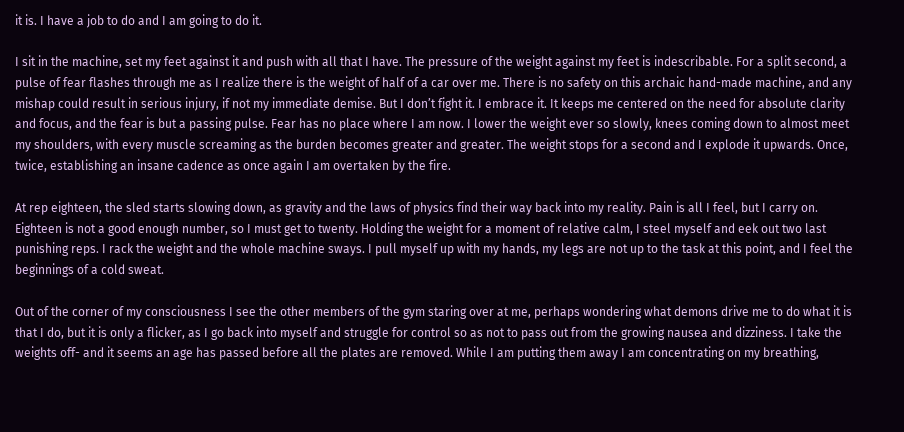it is. I have a job to do and I am going to do it.

I sit in the machine, set my feet against it and push with all that I have. The pressure of the weight against my feet is indescribable. For a split second, a pulse of fear flashes through me as I realize there is the weight of half of a car over me. There is no safety on this archaic hand-made machine, and any mishap could result in serious injury, if not my immediate demise. But I don’t fight it. I embrace it. It keeps me centered on the need for absolute clarity and focus, and the fear is but a passing pulse. Fear has no place where I am now. I lower the weight ever so slowly, knees coming down to almost meet my shoulders, with every muscle screaming as the burden becomes greater and greater. The weight stops for a second and I explode it upwards. Once, twice, establishing an insane cadence as once again I am overtaken by the fire.

At rep eighteen, the sled starts slowing down, as gravity and the laws of physics find their way back into my reality. Pain is all I feel, but I carry on. Eighteen is not a good enough number, so I must get to twenty. Holding the weight for a moment of relative calm, I steel myself and eek out two last punishing reps. I rack the weight and the whole machine sways. I pull myself up with my hands, my legs are not up to the task at this point, and I feel the beginnings of a cold sweat.

Out of the corner of my consciousness I see the other members of the gym staring over at me, perhaps wondering what demons drive me to do what it is that I do, but it is only a flicker, as I go back into myself and struggle for control so as not to pass out from the growing nausea and dizziness. I take the weights off- and it seems an age has passed before all the plates are removed. While I am putting them away I am concentrating on my breathing,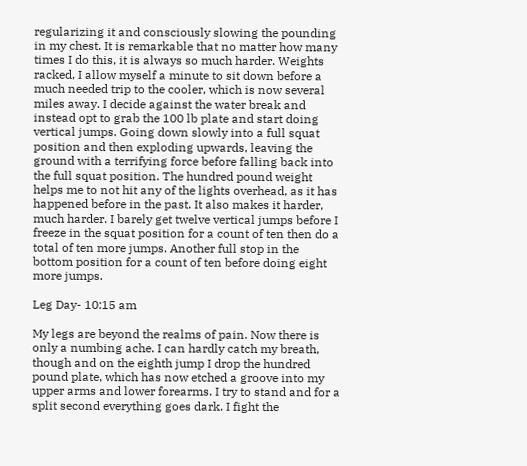regularizing it and consciously slowing the pounding in my chest. It is remarkable that no matter how many times I do this, it is always so much harder. Weights racked, I allow myself a minute to sit down before a much needed trip to the cooler, which is now several miles away. I decide against the water break and instead opt to grab the 100 lb plate and start doing vertical jumps. Going down slowly into a full squat position and then exploding upwards, leaving the ground with a terrifying force before falling back into the full squat position. The hundred pound weight helps me to not hit any of the lights overhead, as it has happened before in the past. It also makes it harder, much harder. I barely get twelve vertical jumps before I freeze in the squat position for a count of ten then do a total of ten more jumps. Another full stop in the bottom position for a count of ten before doing eight more jumps.

Leg Day- 10:15 am

My legs are beyond the realms of pain. Now there is only a numbing ache. I can hardly catch my breath, though and on the eighth jump I drop the hundred pound plate, which has now etched a groove into my upper arms and lower forearms. I try to stand and for a split second everything goes dark. I fight the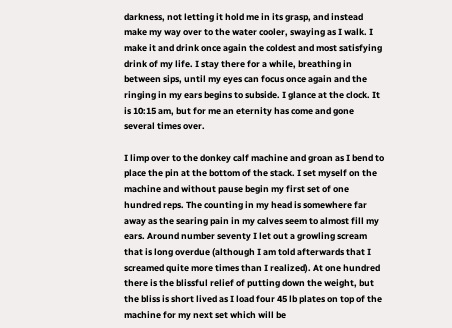darkness, not letting it hold me in its grasp, and instead make my way over to the water cooler, swaying as I walk. I make it and drink once again the coldest and most satisfying drink of my life. I stay there for a while, breathing in between sips, until my eyes can focus once again and the ringing in my ears begins to subside. I glance at the clock. It is 10:15 am, but for me an eternity has come and gone several times over.

I limp over to the donkey calf machine and groan as I bend to place the pin at the bottom of the stack. I set myself on the machine and without pause begin my first set of one hundred reps. The counting in my head is somewhere far away as the searing pain in my calves seem to almost fill my ears. Around number seventy I let out a growling scream that is long overdue (although I am told afterwards that I screamed quite more times than I realized). At one hundred there is the blissful relief of putting down the weight, but the bliss is short lived as I load four 45 lb plates on top of the machine for my next set which will be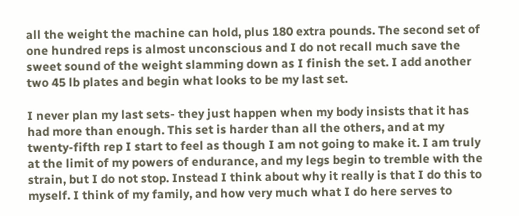all the weight the machine can hold, plus 180 extra pounds. The second set of one hundred reps is almost unconscious and I do not recall much save the sweet sound of the weight slamming down as I finish the set. I add another two 45 lb plates and begin what looks to be my last set.

I never plan my last sets- they just happen when my body insists that it has had more than enough. This set is harder than all the others, and at my twenty-fifth rep I start to feel as though I am not going to make it. I am truly at the limit of my powers of endurance, and my legs begin to tremble with the strain, but I do not stop. Instead I think about why it really is that I do this to myself. I think of my family, and how very much what I do here serves to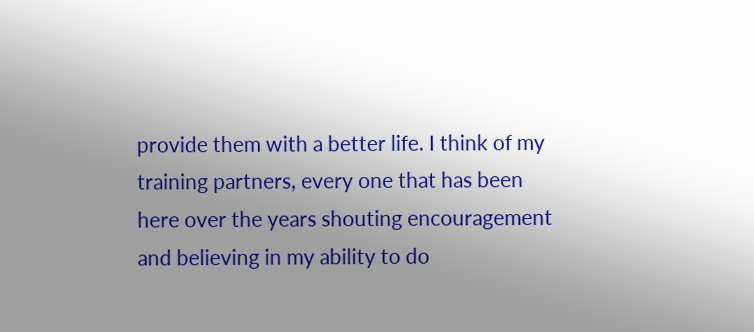provide them with a better life. I think of my training partners, every one that has been here over the years shouting encouragement and believing in my ability to do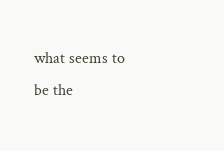what seems to be the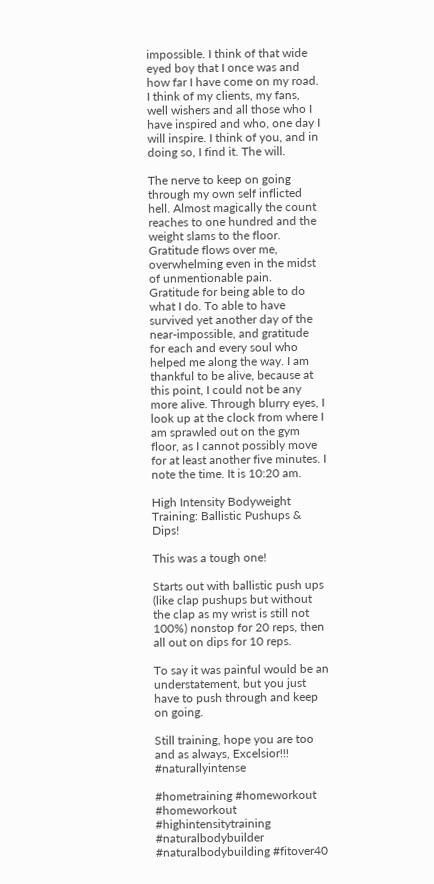impossible. I think of that wide eyed boy that I once was and how far I have come on my road. I think of my clients, my fans, well wishers and all those who I have inspired and who, one day I will inspire. I think of you, and in doing so, I find it. The will.

The nerve to keep on going through my own self inflicted hell. Almost magically the count reaches to one hundred and the weight slams to the floor. Gratitude flows over me, overwhelming even in the midst of unmentionable pain. Gratitude for being able to do what I do. To able to have survived yet another day of the near-impossible, and gratitude for each and every soul who helped me along the way. I am thankful to be alive, because at this point, I could not be any more alive. Through blurry eyes, I look up at the clock from where I am sprawled out on the gym floor, as I cannot possibly move for at least another five minutes. I note the time. It is 10:20 am.

High Intensity Bodyweight Training: Ballistic Pushups & Dips!

This was a tough one!

Starts out with ballistic push ups (like clap pushups but without the clap as my wrist is still not 100%) nonstop for 20 reps, then all out on dips for 10 reps.

To say it was painful would be an understatement, but you just have to push through and keep on going.

Still training, hope you are too and as always, Excelsior!!! #naturallyintense

#hometraining #homeworkout #homeworkout #highintensitytraining #naturalbodybuilder #naturalbodybuilding #fitover40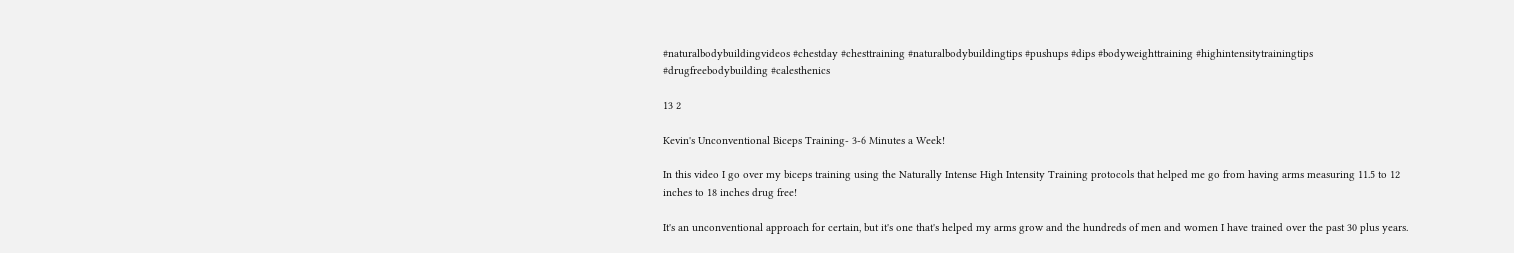#naturalbodybuildingvideos #chestday #chesttraining #naturalbodybuildingtips #pushups #dips #bodyweighttraining #highintensitytrainingtips #drugfreebodybuilding #calesthenics

13 2

Kevin's Unconventional Biceps Training- 3-6 Minutes a Week!

In this video I go over my biceps training using the Naturally Intense High Intensity Training protocols that helped me go from having arms measuring 11.5 to 12 inches to 18 inches drug free!

It's an unconventional approach for certain, but it's one that's helped my arms grow and the hundreds of men and women I have trained over the past 30 plus years.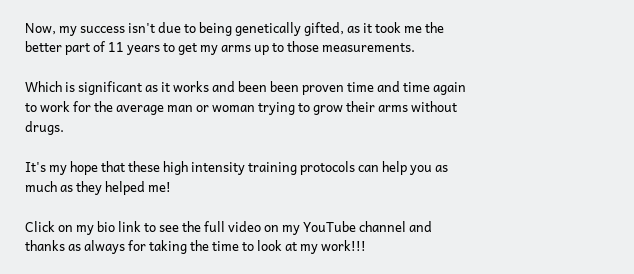Now, my success isn't due to being genetically gifted, as it took me the better part of 11 years to get my arms up to those measurements.

Which is significant as it works and been been proven time and time again to work for the average man or woman trying to grow their arms without drugs.

It's my hope that these high intensity training protocols can help you as much as they helped me!

Click on my bio link to see the full video on my YouTube channel and thanks as always for taking the time to look at my work!!!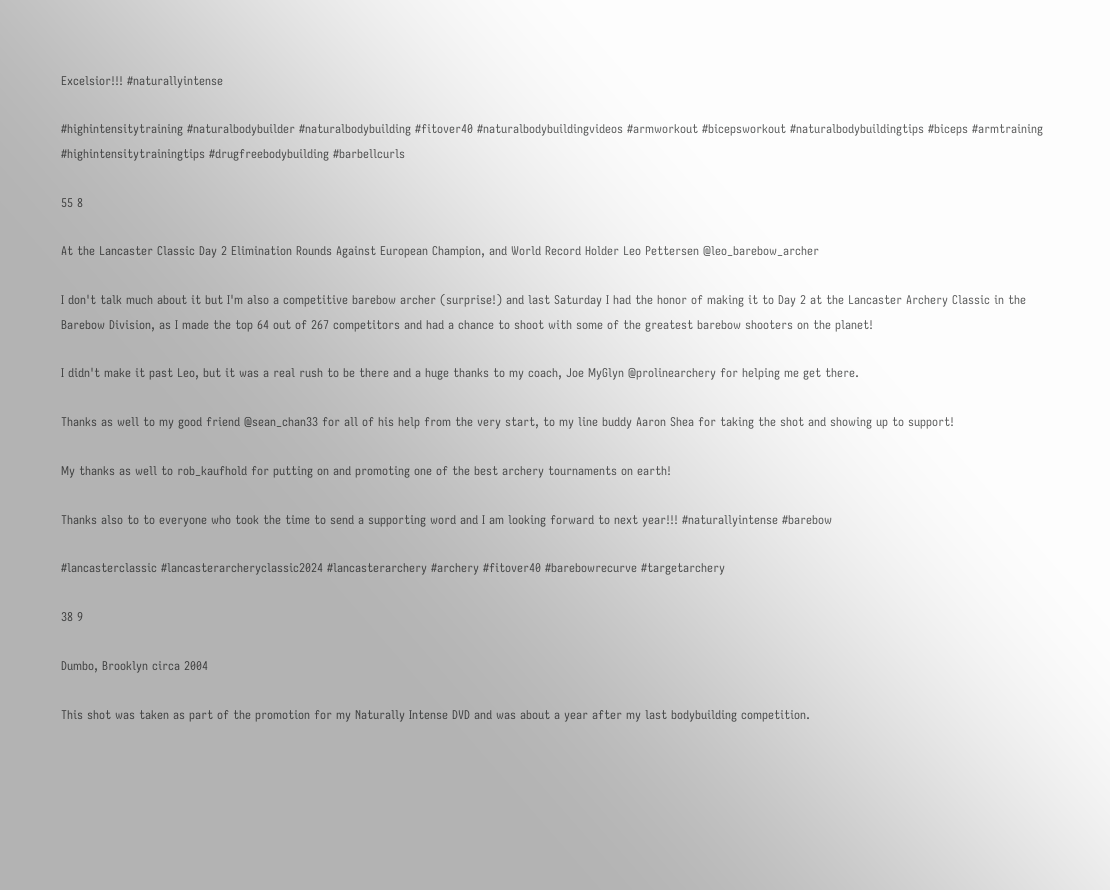Excelsior!!! #naturallyintense

#highintensitytraining #naturalbodybuilder #naturalbodybuilding #fitover40 #naturalbodybuildingvideos #armworkout #bicepsworkout #naturalbodybuildingtips #biceps #armtraining #highintensitytrainingtips #drugfreebodybuilding #barbellcurls

55 8

At the Lancaster Classic Day 2 Elimination Rounds Against European Champion, and World Record Holder Leo Pettersen @leo_barebow_archer

I don't talk much about it but I'm also a competitive barebow archer (surprise!) and last Saturday I had the honor of making it to Day 2 at the Lancaster Archery Classic in the Barebow Division, as I made the top 64 out of 267 competitors and had a chance to shoot with some of the greatest barebow shooters on the planet!

I didn't make it past Leo, but it was a real rush to be there and a huge thanks to my coach, Joe MyGlyn @prolinearchery for helping me get there.

Thanks as well to my good friend @sean_chan33 for all of his help from the very start, to my line buddy Aaron Shea for taking the shot and showing up to support!

My thanks as well to rob_kaufhold for putting on and promoting one of the best archery tournaments on earth!

Thanks also to to everyone who took the time to send a supporting word and I am looking forward to next year!!! #naturallyintense #barebow

#lancasterclassic #lancasterarcheryclassic2024 #lancasterarchery #archery #fitover40 #barebowrecurve #targetarchery

38 9

Dumbo, Brooklyn circa 2004

This shot was taken as part of the promotion for my Naturally Intense DVD and was about a year after my last bodybuilding competition.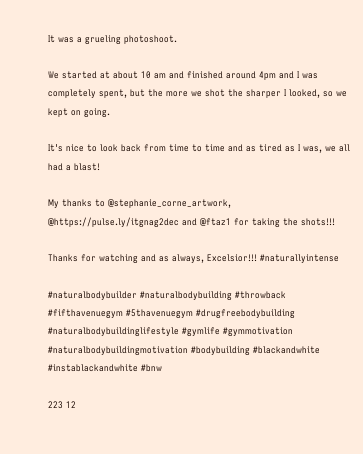It was a grueling photoshoot.

We started at about 10 am and finished around 4pm and I was completely spent, but the more we shot the sharper I looked, so we kept on going.

It's nice to look back from time to time and as tired as I was, we all had a blast!

My thanks to @stephanie_corne_artwork, @https://pulse.ly/itgnag2dec and @ftaz1 for taking the shots!!!

Thanks for watching and as always, Excelsior!!! #naturallyintense

#naturalbodybuilder #naturalbodybuilding #throwback #fifthavenuegym #5thavenuegym #drugfreebodybuilding #naturalbodybuildinglifestyle #gymlife #gymmotivation #naturalbodybuildingmotivation #bodybuilding #blackandwhite #instablackandwhite #bnw

223 12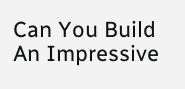Can You Build An Impressive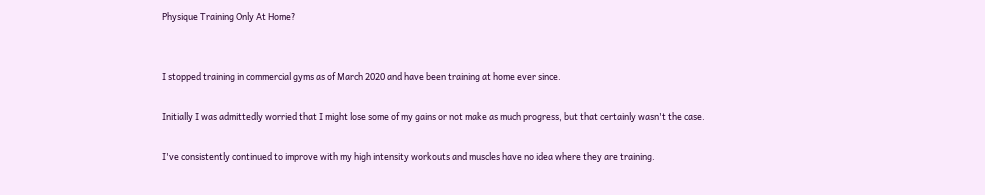Physique Training Only At Home?


I stopped training in commercial gyms as of March 2020 and have been training at home ever since.

Initially I was admittedly worried that I might lose some of my gains or not make as much progress, but that certainly wasn't the case.

I've consistently continued to improve with my high intensity workouts and muscles have no idea where they are training.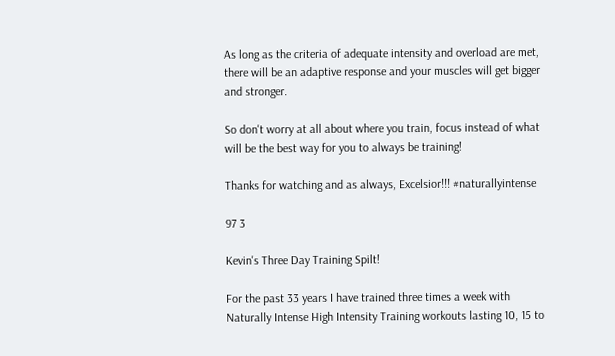As long as the criteria of adequate intensity and overload are met, there will be an adaptive response and your muscles will get bigger and stronger.

So don't worry at all about where you train, focus instead of what will be the best way for you to always be training!

Thanks for watching and as always, Excelsior!!! #naturallyintense

97 3

Kevin's Three Day Training Spilt!

For the past 33 years I have trained three times a week with Naturally Intense High Intensity Training workouts lasting 10, 15 to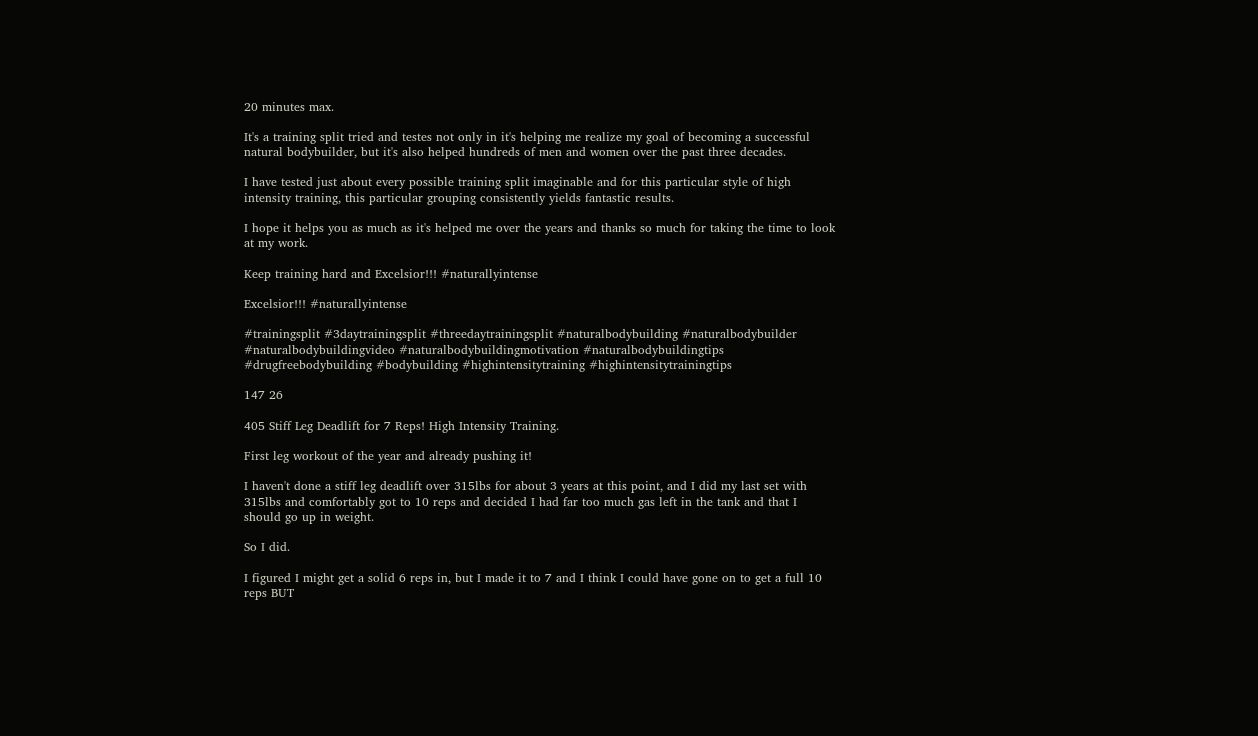20 minutes max.

It's a training split tried and testes not only in it's helping me realize my goal of becoming a successful natural bodybuilder, but it's also helped hundreds of men and women over the past three decades.

I have tested just about every possible training split imaginable and for this particular style of high intensity training, this particular grouping consistently yields fantastic results.

I hope it helps you as much as it's helped me over the years and thanks so much for taking the time to look at my work.

Keep training hard and Excelsior!!! #naturallyintense

Excelsior!!! #naturallyintense

#trainingsplit #3daytrainingsplit #threedaytrainingsplit #naturalbodybuilding #naturalbodybuilder #naturalbodybuildingvideo #naturalbodybuildingmotivation #naturalbodybuildingtips #drugfreebodybuilding #bodybuilding #highintensitytraining #highintensitytrainingtips

147 26

405 Stiff Leg Deadlift for 7 Reps! High Intensity Training.

First leg workout of the year and already pushing it!

I haven't done a stiff leg deadlift over 315lbs for about 3 years at this point, and I did my last set with 315lbs and comfortably got to 10 reps and decided I had far too much gas left in the tank and that I should go up in weight.

So I did.

I figured I might get a solid 6 reps in, but I made it to 7 and I think I could have gone on to get a full 10 reps BUT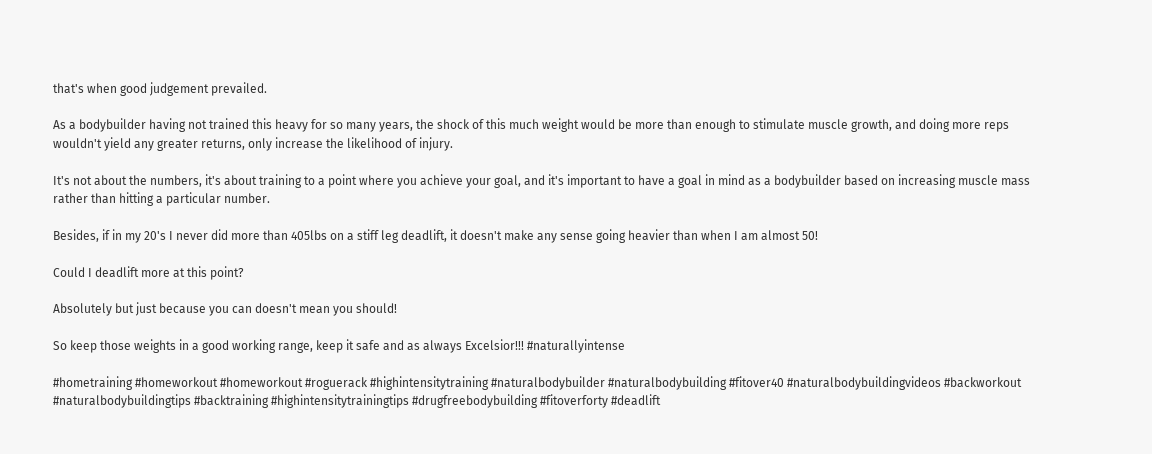that's when good judgement prevailed.

As a bodybuilder having not trained this heavy for so many years, the shock of this much weight would be more than enough to stimulate muscle growth, and doing more reps wouldn't yield any greater returns, only increase the likelihood of injury.

It's not about the numbers, it's about training to a point where you achieve your goal, and it's important to have a goal in mind as a bodybuilder based on increasing muscle mass rather than hitting a particular number.

Besides, if in my 20's I never did more than 405lbs on a stiff leg deadlift, it doesn't make any sense going heavier than when I am almost 50!

Could I deadlift more at this point?

Absolutely but just because you can doesn't mean you should!

So keep those weights in a good working range, keep it safe and as always Excelsior!!! #naturallyintense

#hometraining #homeworkout #homeworkout #roguerack #highintensitytraining #naturalbodybuilder #naturalbodybuilding #fitover40 #naturalbodybuildingvideos #backworkout #naturalbodybuildingtips #backtraining #highintensitytrainingtips #drugfreebodybuilding #fitoverforty #deadlift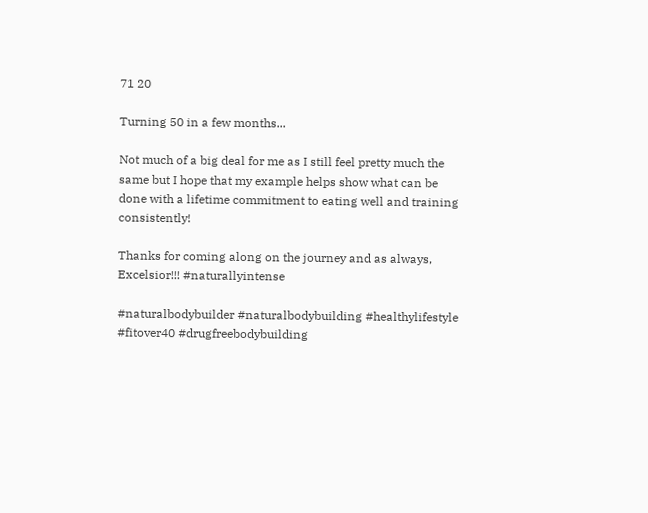71 20

Turning 50 in a few months...

Not much of a big deal for me as I still feel pretty much the same but I hope that my example helps show what can be done with a lifetime commitment to eating well and training consistently!

Thanks for coming along on the journey and as always, Excelsior!!! #naturallyintense

#naturalbodybuilder #naturalbodybuilding #healthylifestyle #fitover40 #drugfreebodybuilding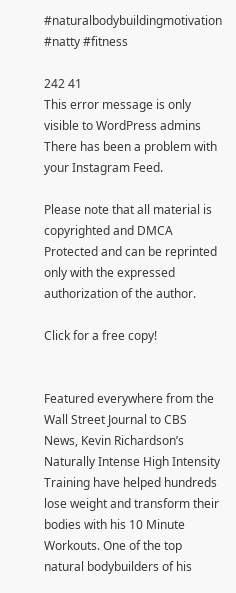#naturalbodybuildingmotivation #natty #fitness

242 41
This error message is only visible to WordPress admins
There has been a problem with your Instagram Feed.

Please note that all material is copyrighted and DMCA Protected and can be reprinted only with the expressed authorization of the author.

Click for a free copy!


Featured everywhere from the Wall Street Journal to CBS News, Kevin Richardson’s Naturally Intense High Intensity Training have helped hundreds lose weight and transform their bodies with his 10 Minute Workouts. One of the top natural bodybuilders of his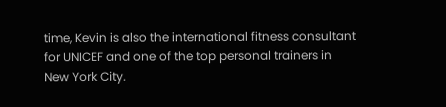time, Kevin is also the international fitness consultant for UNICEF and one of the top personal trainers in New York City.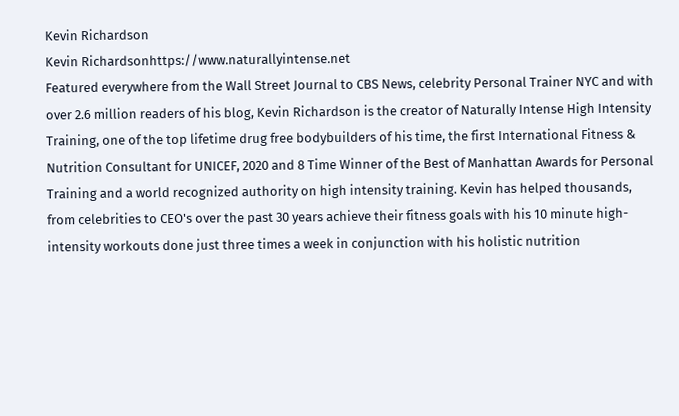Kevin Richardson
Kevin Richardsonhttps://www.naturallyintense.net
Featured everywhere from the Wall Street Journal to CBS News, celebrity Personal Trainer NYC and with over 2.6 million readers of his blog, Kevin Richardson is the creator of Naturally Intense High Intensity Training, one of the top lifetime drug free bodybuilders of his time, the first International Fitness & Nutrition Consultant for UNICEF, 2020 and 8 Time Winner of the Best of Manhattan Awards for Personal Training and a world recognized authority on high intensity training. Kevin has helped thousands, from celebrities to CEO's over the past 30 years achieve their fitness goals with his 10 minute high-intensity workouts done just three times a week in conjunction with his holistic nutrition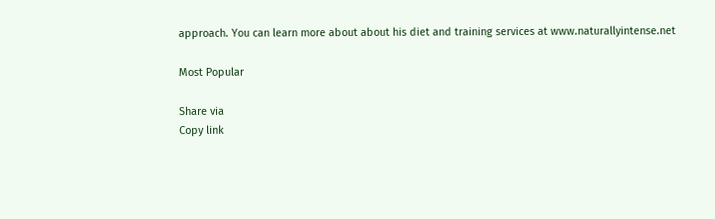approach. You can learn more about about his diet and training services at www.naturallyintense.net

Most Popular

Share via
Copy link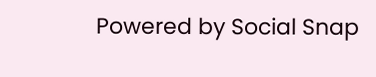Powered by Social Snap